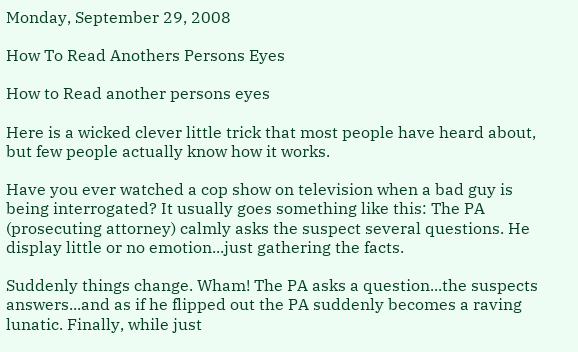Monday, September 29, 2008

How To Read Anothers Persons Eyes

How to Read another persons eyes

Here is a wicked clever little trick that most people have heard about, but few people actually know how it works.

Have you ever watched a cop show on television when a bad guy is being interrogated? It usually goes something like this: The PA (prosecuting attorney) calmly asks the suspect several questions. He display little or no emotion...just gathering the facts.

Suddenly things change. Wham! The PA asks a question...the suspects answers...and as if he flipped out the PA suddenly becomes a raving lunatic. Finally, while just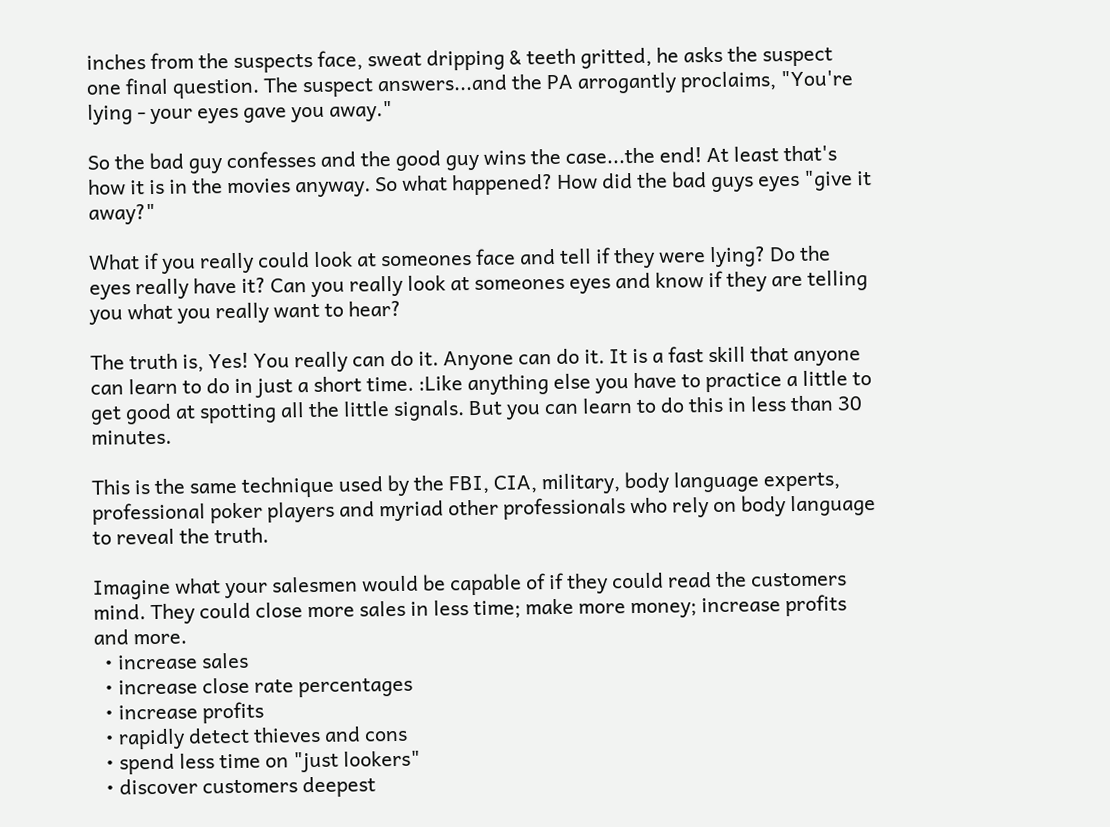inches from the suspects face, sweat dripping & teeth gritted, he asks the suspect one final question. The suspect answers...and the PA arrogantly proclaims, "You're lying - your eyes gave you away."

So the bad guy confesses and the good guy wins the case...the end! At least that's how it is in the movies anyway. So what happened? How did the bad guys eyes "give it away?"

What if you really could look at someones face and tell if they were lying? Do the eyes really have it? Can you really look at someones eyes and know if they are telling you what you really want to hear?

The truth is, Yes! You really can do it. Anyone can do it. It is a fast skill that anyone can learn to do in just a short time. :Like anything else you have to practice a little to get good at spotting all the little signals. But you can learn to do this in less than 30 minutes.

This is the same technique used by the FBI, CIA, military, body language experts, professional poker players and myriad other professionals who rely on body language to reveal the truth.

Imagine what your salesmen would be capable of if they could read the customers mind. They could close more sales in less time; make more money; increase profits and more.
  • increase sales
  • increase close rate percentages
  • increase profits
  • rapidly detect thieves and cons
  • spend less time on "just lookers"
  • discover customers deepest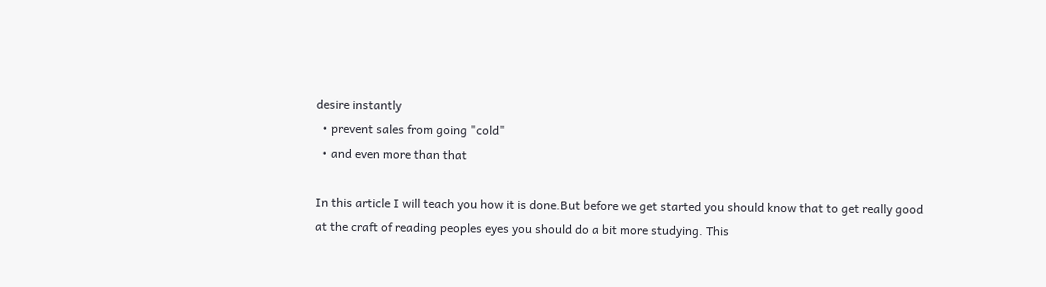desire instantly
  • prevent sales from going "cold"
  • and even more than that

In this article I will teach you how it is done.But before we get started you should know that to get really good at the craft of reading peoples eyes you should do a bit more studying. This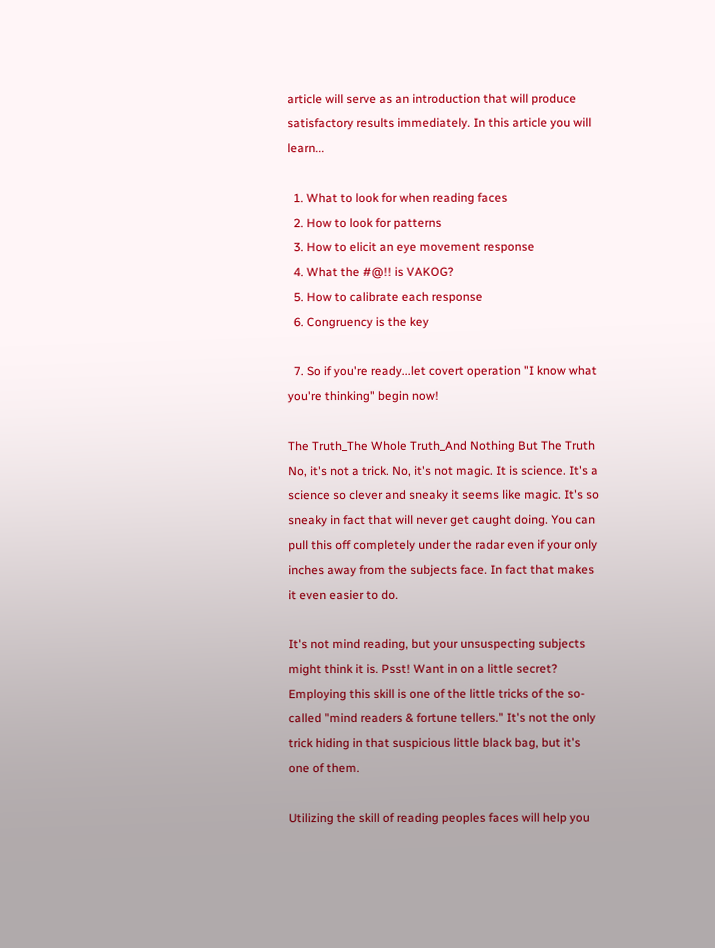article will serve as an introduction that will produce satisfactory results immediately. In this article you will learn...

  1. What to look for when reading faces
  2. How to look for patterns
  3. How to elicit an eye movement response
  4. What the #@!! is VAKOG?
  5. How to calibrate each response
  6. Congruency is the key

  7. So if you're ready...let covert operation "I know what you're thinking" begin now!

The Truth_The Whole Truth_And Nothing But The Truth
No, it's not a trick. No, it's not magic. It is science. It's a science so clever and sneaky it seems like magic. It's so sneaky in fact that will never get caught doing. You can pull this off completely under the radar even if your only inches away from the subjects face. In fact that makes it even easier to do.

It's not mind reading, but your unsuspecting subjects might think it is. Psst! Want in on a little secret? Employing this skill is one of the little tricks of the so-called "mind readers & fortune tellers." It's not the only trick hiding in that suspicious little black bag, but it's one of them.

Utilizing the skill of reading peoples faces will help you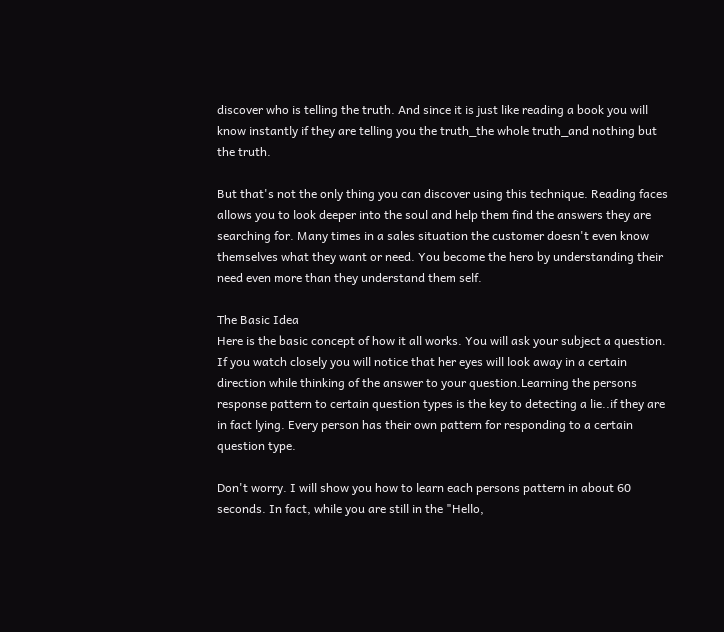discover who is telling the truth. And since it is just like reading a book you will know instantly if they are telling you the truth_the whole truth_and nothing but the truth.

But that's not the only thing you can discover using this technique. Reading faces allows you to look deeper into the soul and help them find the answers they are searching for. Many times in a sales situation the customer doesn't even know themselves what they want or need. You become the hero by understanding their need even more than they understand them self.

The Basic Idea
Here is the basic concept of how it all works. You will ask your subject a question. If you watch closely you will notice that her eyes will look away in a certain direction while thinking of the answer to your question.Learning the persons response pattern to certain question types is the key to detecting a lie..if they are in fact lying. Every person has their own pattern for responding to a certain question type.

Don't worry. I will show you how to learn each persons pattern in about 60 seconds. In fact, while you are still in the "Hello,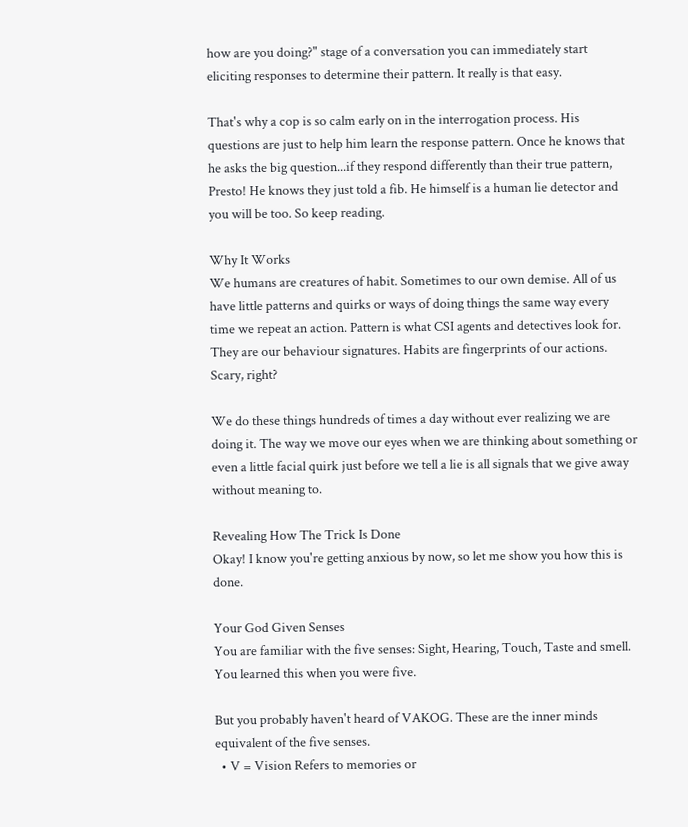how are you doing?" stage of a conversation you can immediately start eliciting responses to determine their pattern. It really is that easy.

That's why a cop is so calm early on in the interrogation process. His questions are just to help him learn the response pattern. Once he knows that he asks the big question...if they respond differently than their true pattern, Presto! He knows they just told a fib. He himself is a human lie detector and you will be too. So keep reading.

Why It Works
We humans are creatures of habit. Sometimes to our own demise. All of us have little patterns and quirks or ways of doing things the same way every time we repeat an action. Pattern is what CSI agents and detectives look for. They are our behaviour signatures. Habits are fingerprints of our actions. Scary, right?

We do these things hundreds of times a day without ever realizing we are doing it. The way we move our eyes when we are thinking about something or even a little facial quirk just before we tell a lie is all signals that we give away without meaning to.

Revealing How The Trick Is Done
Okay! I know you're getting anxious by now, so let me show you how this is done.

Your God Given Senses
You are familiar with the five senses: Sight, Hearing, Touch, Taste and smell. You learned this when you were five.

But you probably haven't heard of VAKOG. These are the inner minds equivalent of the five senses.
  • V = Vision Refers to memories or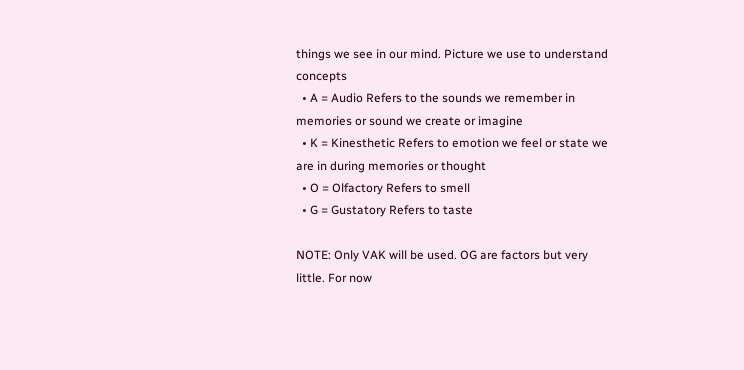things we see in our mind. Picture we use to understand concepts
  • A = Audio Refers to the sounds we remember in memories or sound we create or imagine
  • K = Kinesthetic Refers to emotion we feel or state we are in during memories or thought
  • O = Olfactory Refers to smell
  • G = Gustatory Refers to taste

NOTE: Only VAK will be used. OG are factors but very little. For now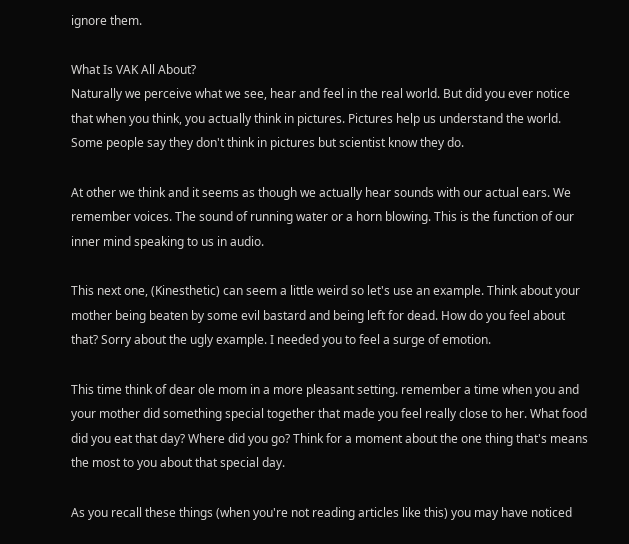ignore them.

What Is VAK All About?
Naturally we perceive what we see, hear and feel in the real world. But did you ever notice that when you think, you actually think in pictures. Pictures help us understand the world. Some people say they don't think in pictures but scientist know they do.

At other we think and it seems as though we actually hear sounds with our actual ears. We remember voices. The sound of running water or a horn blowing. This is the function of our inner mind speaking to us in audio.

This next one, (Kinesthetic) can seem a little weird so let's use an example. Think about your mother being beaten by some evil bastard and being left for dead. How do you feel about that? Sorry about the ugly example. I needed you to feel a surge of emotion.

This time think of dear ole mom in a more pleasant setting. remember a time when you and your mother did something special together that made you feel really close to her. What food did you eat that day? Where did you go? Think for a moment about the one thing that's means the most to you about that special day.

As you recall these things (when you're not reading articles like this) you may have noticed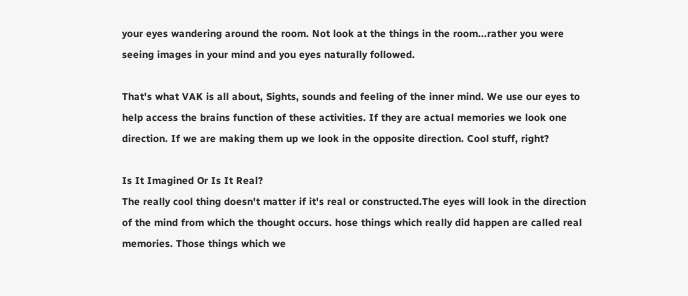your eyes wandering around the room. Not look at the things in the room...rather you were seeing images in your mind and you eyes naturally followed.

That's what VAK is all about, Sights, sounds and feeling of the inner mind. We use our eyes to help access the brains function of these activities. If they are actual memories we look one direction. If we are making them up we look in the opposite direction. Cool stuff, right?

Is It Imagined Or Is It Real?
The really cool thing doesn't matter if it's real or constructed.The eyes will look in the direction of the mind from which the thought occurs. hose things which really did happen are called real memories. Those things which we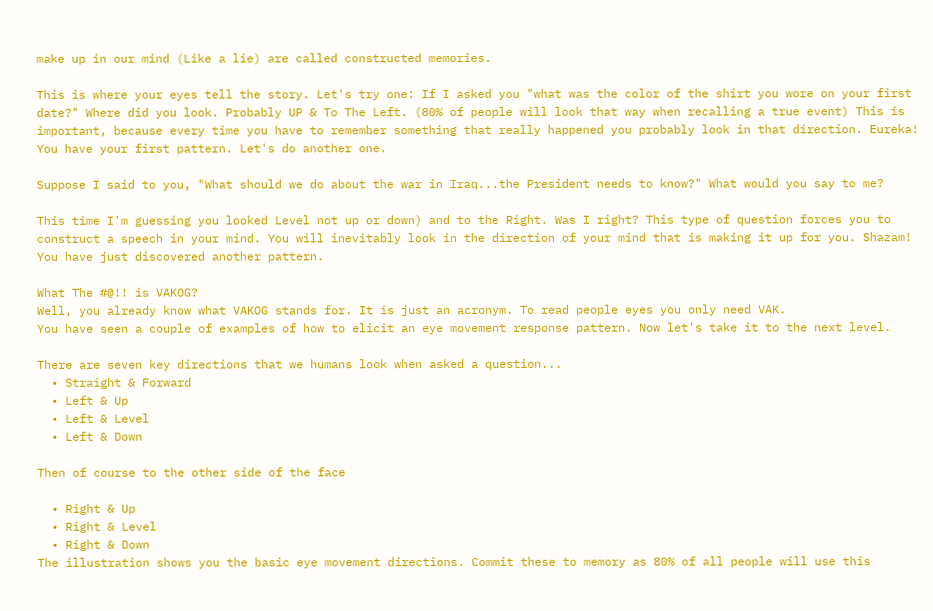make up in our mind (Like a lie) are called constructed memories.

This is where your eyes tell the story. Let's try one: If I asked you "what was the color of the shirt you wore on your first date?" Where did you look. Probably UP & To The Left. (80% of people will look that way when recalling a true event) This is important, because every time you have to remember something that really happened you probably look in that direction. Eureka! You have your first pattern. Let's do another one.

Suppose I said to you, "What should we do about the war in Iraq...the President needs to know?" What would you say to me?

This time I'm guessing you looked Level not up or down) and to the Right. Was I right? This type of question forces you to construct a speech in your mind. You will inevitably look in the direction of your mind that is making it up for you. Shazam! You have just discovered another pattern.

What The #@!! is VAKOG?
Well, you already know what VAKOG stands for. It is just an acronym. To read people eyes you only need VAK.
You have seen a couple of examples of how to elicit an eye movement response pattern. Now let's take it to the next level.

There are seven key directions that we humans look when asked a question...
  • Straight & Forward
  • Left & Up
  • Left & Level
  • Left & Down

Then of course to the other side of the face

  • Right & Up
  • Right & Level
  • Right & Down
The illustration shows you the basic eye movement directions. Commit these to memory as 80% of all people will use this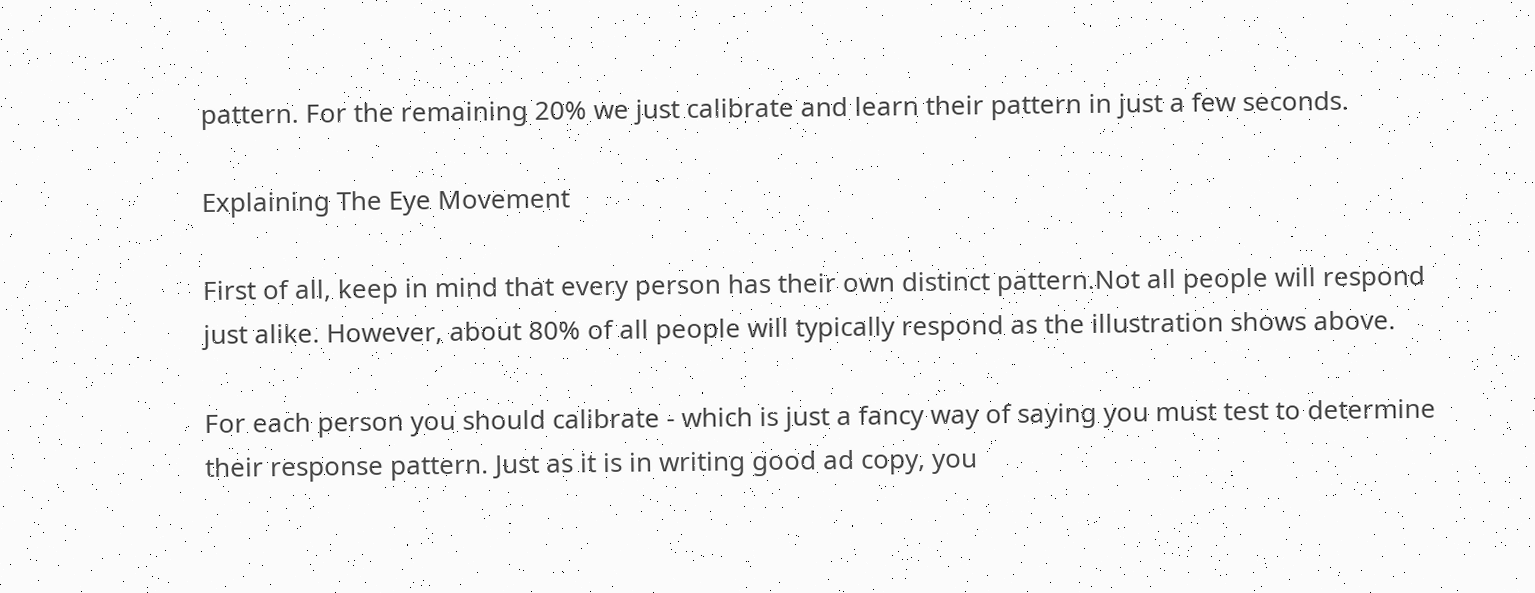pattern. For the remaining 20% we just calibrate and learn their pattern in just a few seconds.

Explaining The Eye Movement

First of all, keep in mind that every person has their own distinct pattern.Not all people will respond just alike. However, about 80% of all people will typically respond as the illustration shows above.

For each person you should calibrate - which is just a fancy way of saying you must test to determine their response pattern. Just as it is in writing good ad copy, you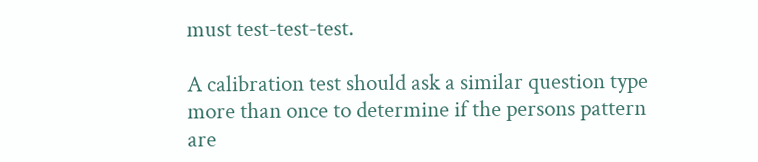must test-test-test.

A calibration test should ask a similar question type more than once to determine if the persons pattern are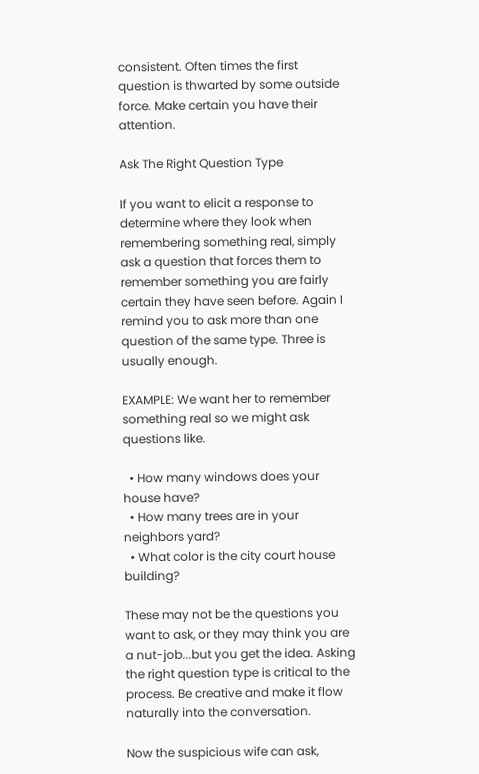consistent. Often times the first question is thwarted by some outside force. Make certain you have their attention.

Ask The Right Question Type

If you want to elicit a response to determine where they look when remembering something real, simply ask a question that forces them to remember something you are fairly certain they have seen before. Again I remind you to ask more than one question of the same type. Three is usually enough.

EXAMPLE: We want her to remember something real so we might ask questions like.

  • How many windows does your house have?
  • How many trees are in your neighbors yard?
  • What color is the city court house building?

These may not be the questions you want to ask, or they may think you are a nut-job...but you get the idea. Asking the right question type is critical to the process. Be creative and make it flow naturally into the conversation.

Now the suspicious wife can ask,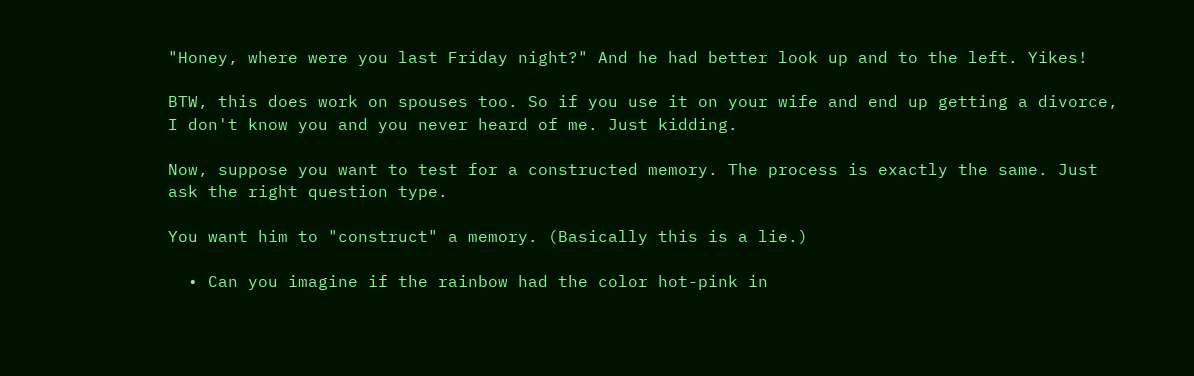"Honey, where were you last Friday night?" And he had better look up and to the left. Yikes!

BTW, this does work on spouses too. So if you use it on your wife and end up getting a divorce, I don't know you and you never heard of me. Just kidding.

Now, suppose you want to test for a constructed memory. The process is exactly the same. Just ask the right question type.

You want him to "construct" a memory. (Basically this is a lie.)

  • Can you imagine if the rainbow had the color hot-pink in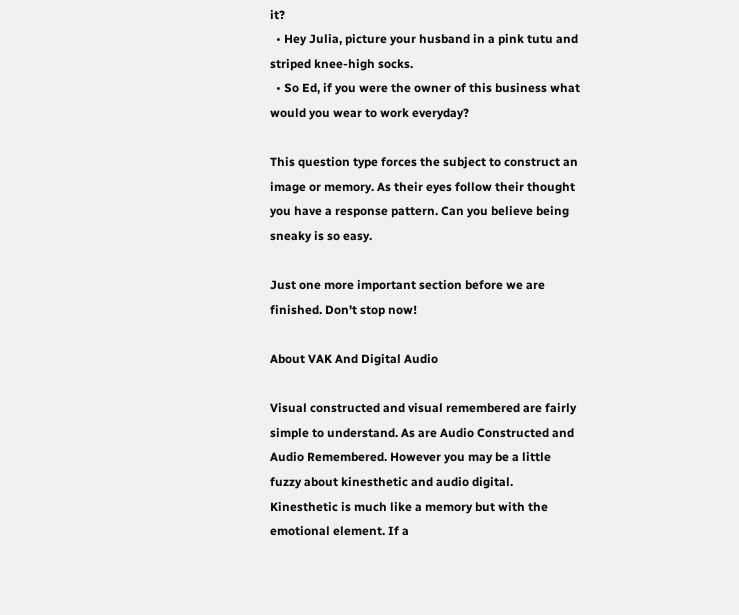it?
  • Hey Julia, picture your husband in a pink tutu and striped knee-high socks.
  • So Ed, if you were the owner of this business what would you wear to work everyday?

This question type forces the subject to construct an image or memory. As their eyes follow their thought you have a response pattern. Can you believe being sneaky is so easy.

Just one more important section before we are finished. Don't stop now!

About VAK And Digital Audio

Visual constructed and visual remembered are fairly simple to understand. As are Audio Constructed and Audio Remembered. However you may be a little fuzzy about kinesthetic and audio digital. Kinesthetic is much like a memory but with the emotional element. If a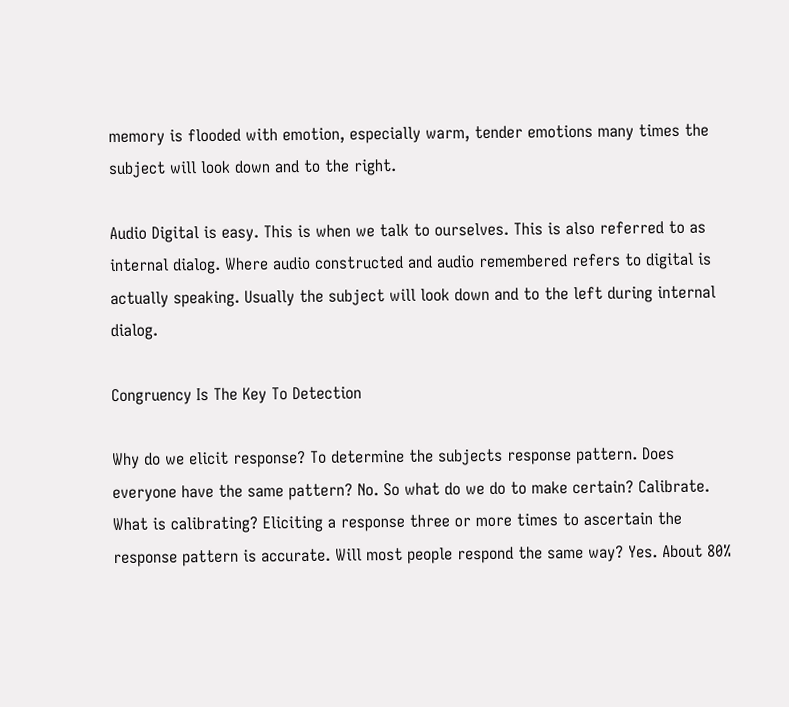memory is flooded with emotion, especially warm, tender emotions many times the subject will look down and to the right.

Audio Digital is easy. This is when we talk to ourselves. This is also referred to as internal dialog. Where audio constructed and audio remembered refers to digital is actually speaking. Usually the subject will look down and to the left during internal dialog.

Congruency Is The Key To Detection

Why do we elicit response? To determine the subjects response pattern. Does everyone have the same pattern? No. So what do we do to make certain? Calibrate. What is calibrating? Eliciting a response three or more times to ascertain the response pattern is accurate. Will most people respond the same way? Yes. About 80%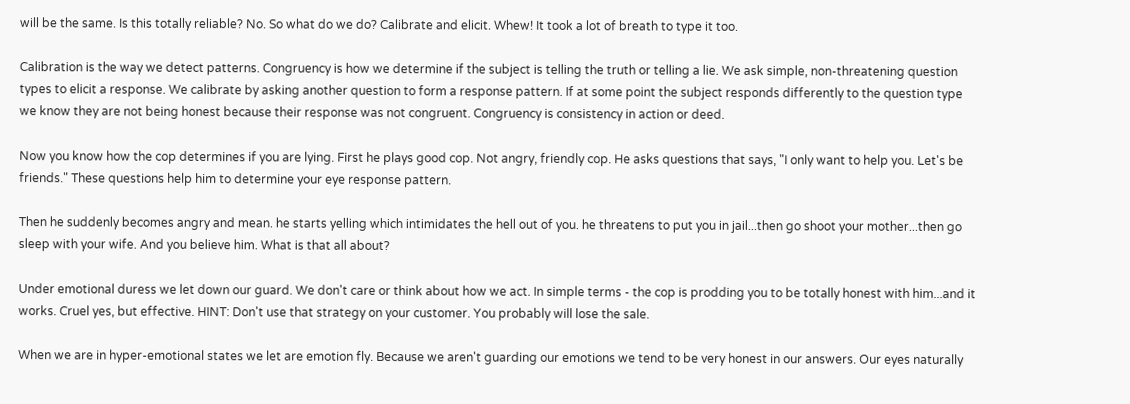will be the same. Is this totally reliable? No. So what do we do? Calibrate and elicit. Whew! It took a lot of breath to type it too.

Calibration is the way we detect patterns. Congruency is how we determine if the subject is telling the truth or telling a lie. We ask simple, non-threatening question types to elicit a response. We calibrate by asking another question to form a response pattern. If at some point the subject responds differently to the question type we know they are not being honest because their response was not congruent. Congruency is consistency in action or deed.

Now you know how the cop determines if you are lying. First he plays good cop. Not angry, friendly cop. He asks questions that says, "I only want to help you. Let's be friends." These questions help him to determine your eye response pattern.

Then he suddenly becomes angry and mean. he starts yelling which intimidates the hell out of you. he threatens to put you in jail...then go shoot your mother...then go sleep with your wife. And you believe him. What is that all about?

Under emotional duress we let down our guard. We don't care or think about how we act. In simple terms - the cop is prodding you to be totally honest with him...and it works. Cruel yes, but effective. HINT: Don't use that strategy on your customer. You probably will lose the sale.

When we are in hyper-emotional states we let are emotion fly. Because we aren't guarding our emotions we tend to be very honest in our answers. Our eyes naturally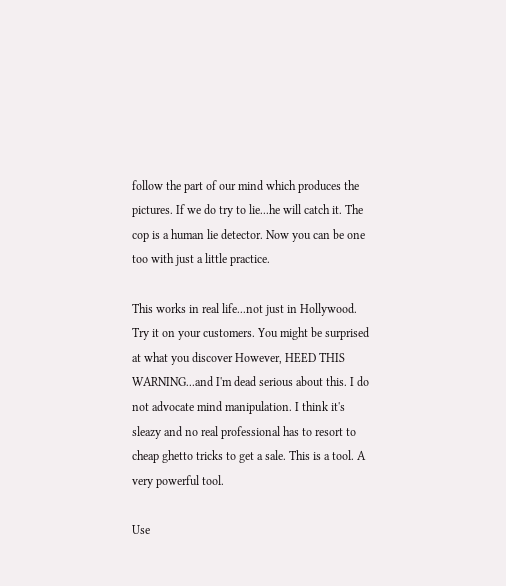follow the part of our mind which produces the pictures. If we do try to lie...he will catch it. The cop is a human lie detector. Now you can be one too with just a little practice.

This works in real life...not just in Hollywood. Try it on your customers. You might be surprised at what you discover However, HEED THIS WARNING...and I'm dead serious about this. I do not advocate mind manipulation. I think it's sleazy and no real professional has to resort to cheap ghetto tricks to get a sale. This is a tool. A very powerful tool.

Use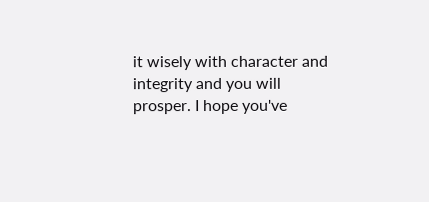it wisely with character and integrity and you will prosper. I hope you've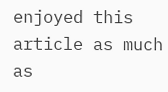enjoyed this article as much as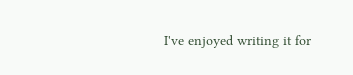I've enjoyed writing it for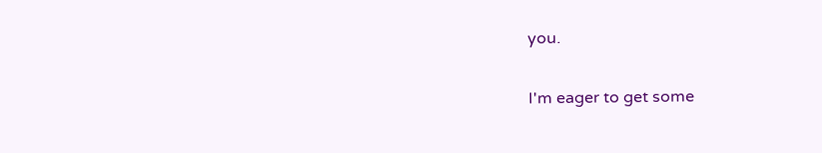you.

I'm eager to get some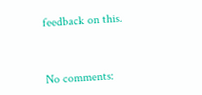feedback on this.



No comments: